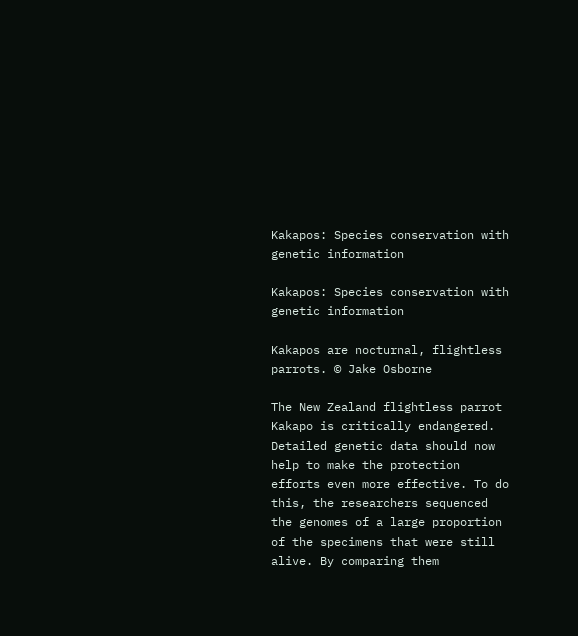Kakapos: Species conservation with genetic information

Kakapos: Species conservation with genetic information

Kakapos are nocturnal, flightless parrots. © Jake Osborne

The New Zealand flightless parrot Kakapo is critically endangered. Detailed genetic data should now help to make the protection efforts even more effective. To do this, the researchers sequenced the genomes of a large proportion of the specimens that were still alive. By comparing them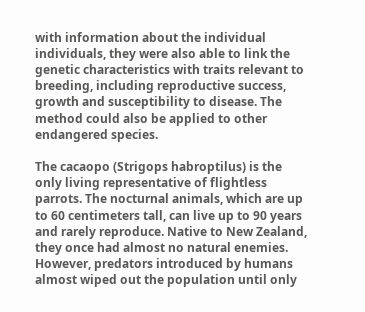with information about the individual individuals, they were also able to link the genetic characteristics with traits relevant to breeding, including reproductive success, growth and susceptibility to disease. The method could also be applied to other endangered species.

The cacaopo (Strigops habroptilus) is the only living representative of flightless parrots. The nocturnal animals, which are up to 60 centimeters tall, can live up to 90 years and rarely reproduce. Native to New Zealand, they once had almost no natural enemies. However, predators introduced by humans almost wiped out the population until only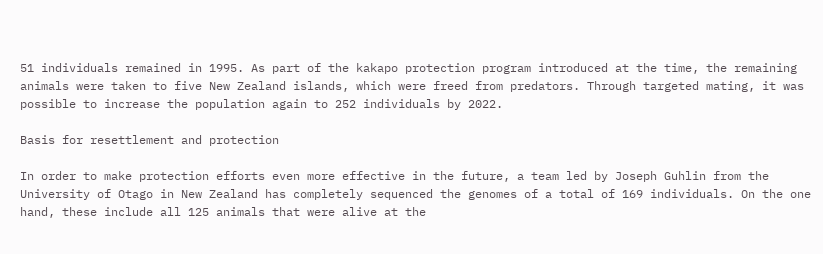51 individuals remained in 1995. As part of the kakapo protection program introduced at the time, the remaining animals were taken to five New Zealand islands, which were freed from predators. Through targeted mating, it was possible to increase the population again to 252 individuals by 2022.

Basis for resettlement and protection

In order to make protection efforts even more effective in the future, a team led by Joseph Guhlin from the University of Otago in New Zealand has completely sequenced the genomes of a total of 169 individuals. On the one hand, these include all 125 animals that were alive at the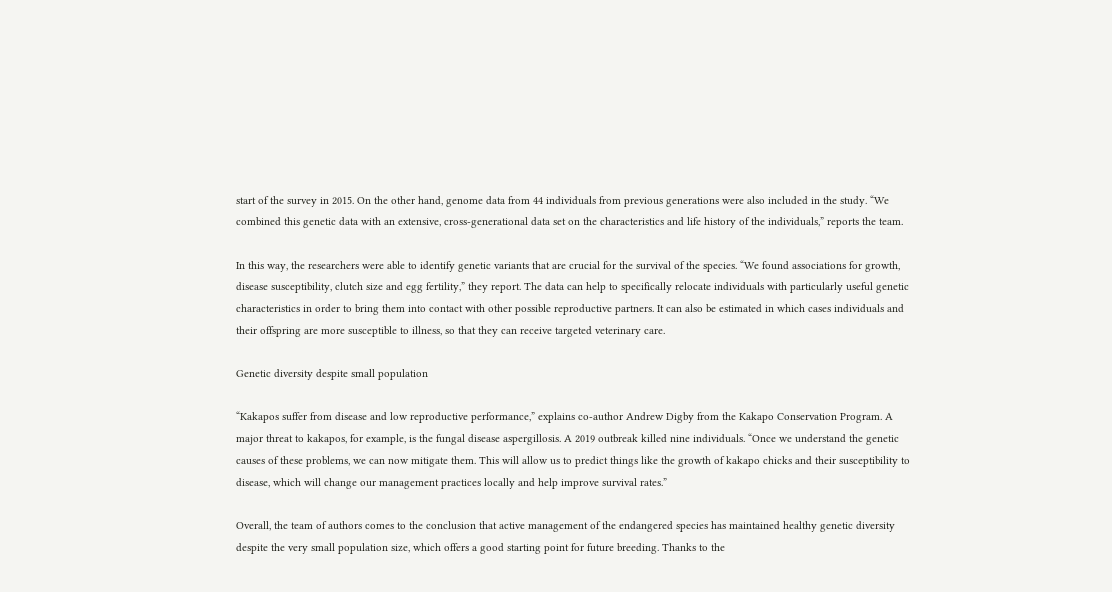start of the survey in 2015. On the other hand, genome data from 44 individuals from previous generations were also included in the study. “We combined this genetic data with an extensive, cross-generational data set on the characteristics and life history of the individuals,” reports the team.

In this way, the researchers were able to identify genetic variants that are crucial for the survival of the species. “We found associations for growth, disease susceptibility, clutch size and egg fertility,” they report. The data can help to specifically relocate individuals with particularly useful genetic characteristics in order to bring them into contact with other possible reproductive partners. It can also be estimated in which cases individuals and their offspring are more susceptible to illness, so that they can receive targeted veterinary care.

Genetic diversity despite small population

“Kakapos suffer from disease and low reproductive performance,” explains co-author Andrew Digby from the Kakapo Conservation Program. A major threat to kakapos, for example, is the fungal disease aspergillosis. A 2019 outbreak killed nine individuals. “Once we understand the genetic causes of these problems, we can now mitigate them. This will allow us to predict things like the growth of kakapo chicks and their susceptibility to disease, which will change our management practices locally and help improve survival rates.”

Overall, the team of authors comes to the conclusion that active management of the endangered species has maintained healthy genetic diversity despite the very small population size, which offers a good starting point for future breeding. Thanks to the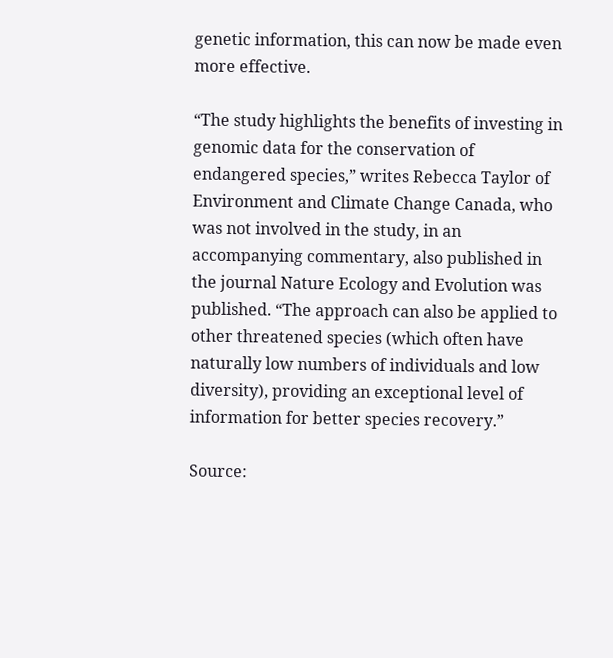genetic information, this can now be made even more effective.

“The study highlights the benefits of investing in genomic data for the conservation of endangered species,” writes Rebecca Taylor of Environment and Climate Change Canada, who was not involved in the study, in an accompanying commentary, also published in the journal Nature Ecology and Evolution was published. “The approach can also be applied to other threatened species (which often have naturally low numbers of individuals and low diversity), providing an exceptional level of information for better species recovery.”

Source: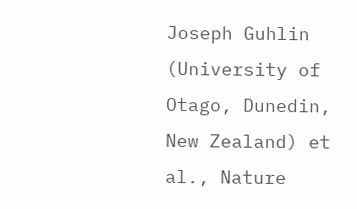Joseph Guhlin (University of Otago, Dunedin, New Zealand) et al., Nature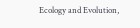Ecology and Evolution,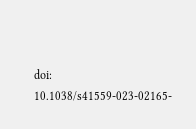doi: 10.1038/s41559-023-02165-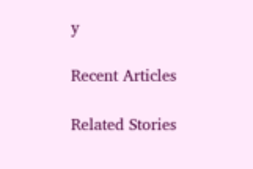y

Recent Articles

Related Stories